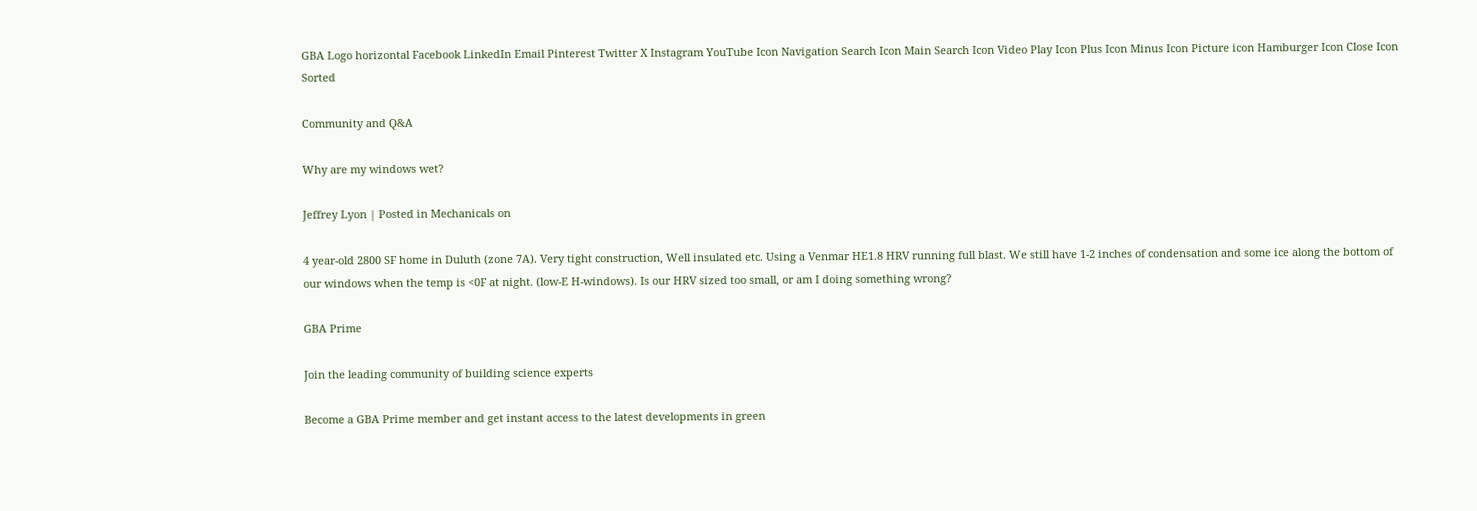GBA Logo horizontal Facebook LinkedIn Email Pinterest Twitter X Instagram YouTube Icon Navigation Search Icon Main Search Icon Video Play Icon Plus Icon Minus Icon Picture icon Hamburger Icon Close Icon Sorted

Community and Q&A

Why are my windows wet?

Jeffrey Lyon | Posted in Mechanicals on

4 year-old 2800 SF home in Duluth (zone 7A). Very tight construction, Well insulated etc. Using a Venmar HE1.8 HRV running full blast. We still have 1-2 inches of condensation and some ice along the bottom of our windows when the temp is <0F at night. (low-E H-windows). Is our HRV sized too small, or am I doing something wrong?

GBA Prime

Join the leading community of building science experts

Become a GBA Prime member and get instant access to the latest developments in green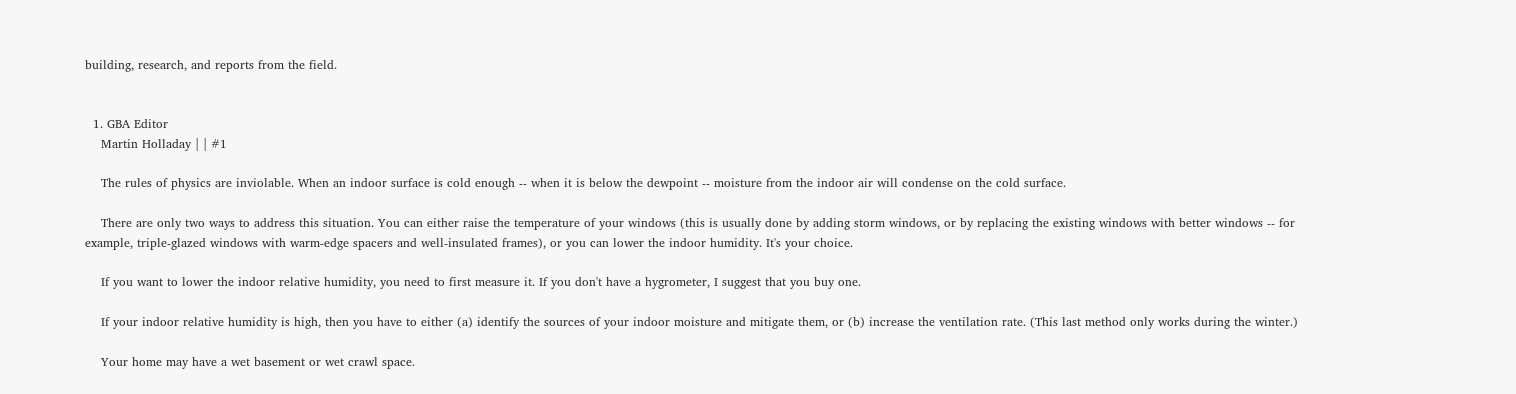building, research, and reports from the field.


  1. GBA Editor
    Martin Holladay | | #1

    The rules of physics are inviolable. When an indoor surface is cold enough -- when it is below the dewpoint -- moisture from the indoor air will condense on the cold surface.

    There are only two ways to address this situation. You can either raise the temperature of your windows (this is usually done by adding storm windows, or by replacing the existing windows with better windows -- for example, triple-glazed windows with warm-edge spacers and well-insulated frames), or you can lower the indoor humidity. It's your choice.

    If you want to lower the indoor relative humidity, you need to first measure it. If you don't have a hygrometer, I suggest that you buy one.

    If your indoor relative humidity is high, then you have to either (a) identify the sources of your indoor moisture and mitigate them, or (b) increase the ventilation rate. (This last method only works during the winter.)

    Your home may have a wet basement or wet crawl space.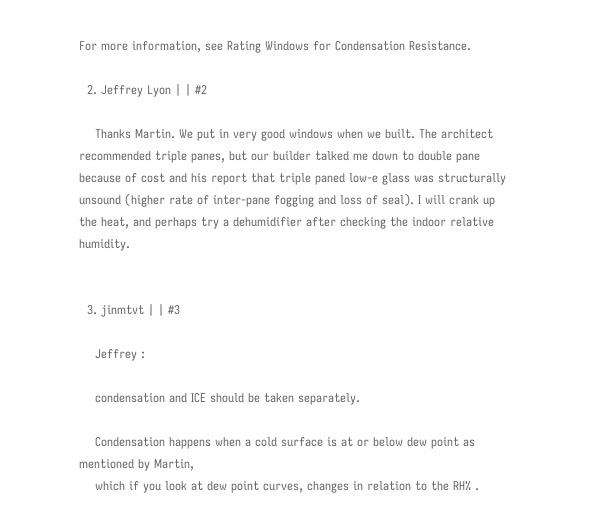For more information, see Rating Windows for Condensation Resistance.

  2. Jeffrey Lyon | | #2

    Thanks Martin. We put in very good windows when we built. The architect recommended triple panes, but our builder talked me down to double pane because of cost and his report that triple paned low-e glass was structurally unsound (higher rate of inter-pane fogging and loss of seal). I will crank up the heat, and perhaps try a dehumidifier after checking the indoor relative humidity.


  3. jinmtvt | | #3

    Jeffrey :

    condensation and ICE should be taken separately.

    Condensation happens when a cold surface is at or below dew point as mentioned by Martin,
    which if you look at dew point curves, changes in relation to the RH% .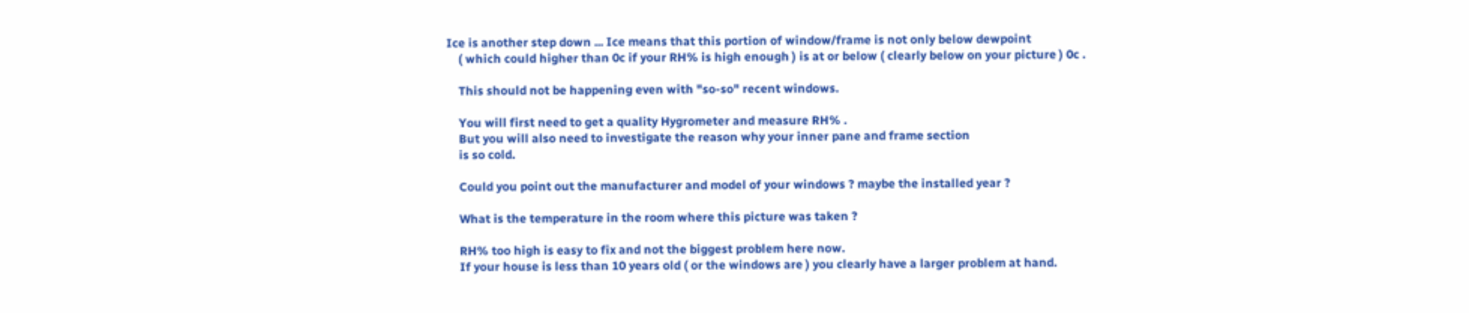Ice is another step down ... Ice means that this portion of window/frame is not only below dewpoint
    ( which could higher than 0c if your RH% is high enough ) is at or below ( clearly below on your picture ) 0c .

    This should not be happening even with "so-so" recent windows.

    You will first need to get a quality Hygrometer and measure RH% .
    But you will also need to investigate the reason why your inner pane and frame section
    is so cold.

    Could you point out the manufacturer and model of your windows ? maybe the installed year ?

    What is the temperature in the room where this picture was taken ?

    RH% too high is easy to fix and not the biggest problem here now.
    If your house is less than 10 years old ( or the windows are ) you clearly have a larger problem at hand.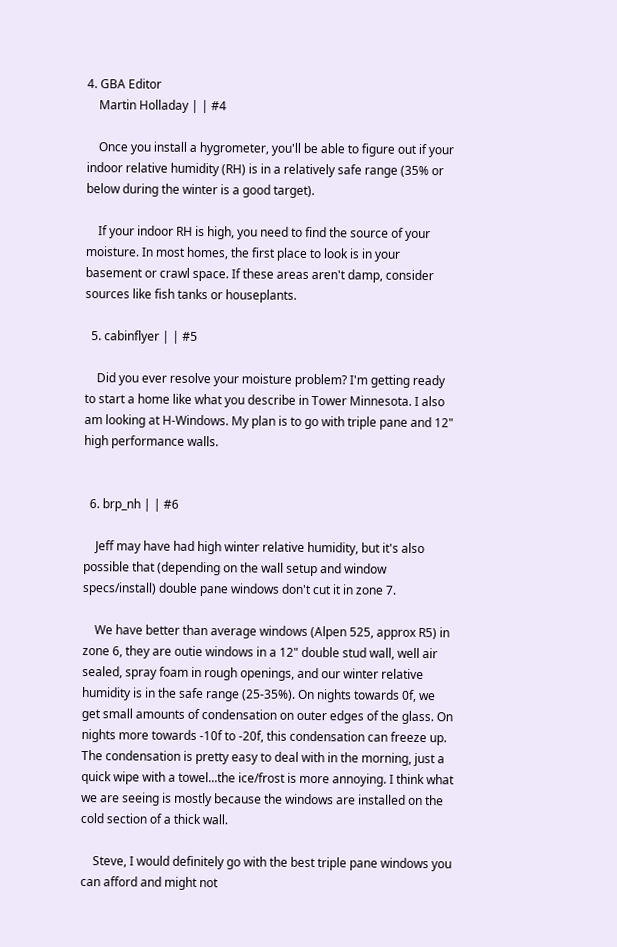4. GBA Editor
    Martin Holladay | | #4

    Once you install a hygrometer, you'll be able to figure out if your indoor relative humidity (RH) is in a relatively safe range (35% or below during the winter is a good target).

    If your indoor RH is high, you need to find the source of your moisture. In most homes, the first place to look is in your basement or crawl space. If these areas aren't damp, consider sources like fish tanks or houseplants.

  5. cabinflyer | | #5

    Did you ever resolve your moisture problem? I'm getting ready to start a home like what you describe in Tower Minnesota. I also am looking at H-Windows. My plan is to go with triple pane and 12" high performance walls.


  6. brp_nh | | #6

    Jeff may have had high winter relative humidity, but it's also possible that (depending on the wall setup and window specs/install) double pane windows don't cut it in zone 7.

    We have better than average windows (Alpen 525, approx R5) in zone 6, they are outie windows in a 12" double stud wall, well air sealed, spray foam in rough openings, and our winter relative humidity is in the safe range (25-35%). On nights towards 0f, we get small amounts of condensation on outer edges of the glass. On nights more towards -10f to -20f, this condensation can freeze up. The condensation is pretty easy to deal with in the morning, just a quick wipe with a towel...the ice/frost is more annoying. I think what we are seeing is mostly because the windows are installed on the cold section of a thick wall.

    Steve, I would definitely go with the best triple pane windows you can afford and might not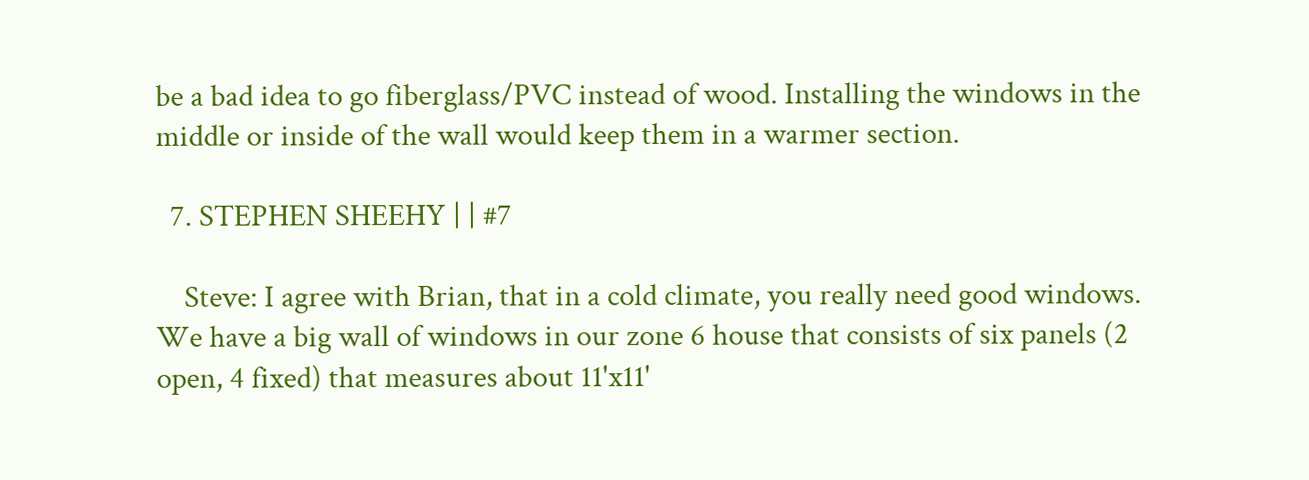be a bad idea to go fiberglass/PVC instead of wood. Installing the windows in the middle or inside of the wall would keep them in a warmer section.

  7. STEPHEN SHEEHY | | #7

    Steve: I agree with Brian, that in a cold climate, you really need good windows. We have a big wall of windows in our zone 6 house that consists of six panels (2 open, 4 fixed) that measures about 11'x11'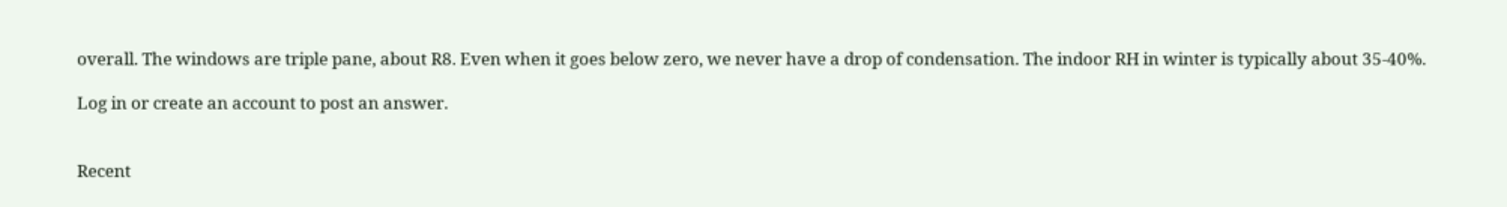overall. The windows are triple pane, about R8. Even when it goes below zero, we never have a drop of condensation. The indoor RH in winter is typically about 35-40%.

Log in or create an account to post an answer.


Recent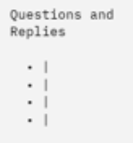Questions and Replies

  • |
  • |
  • |
  • |